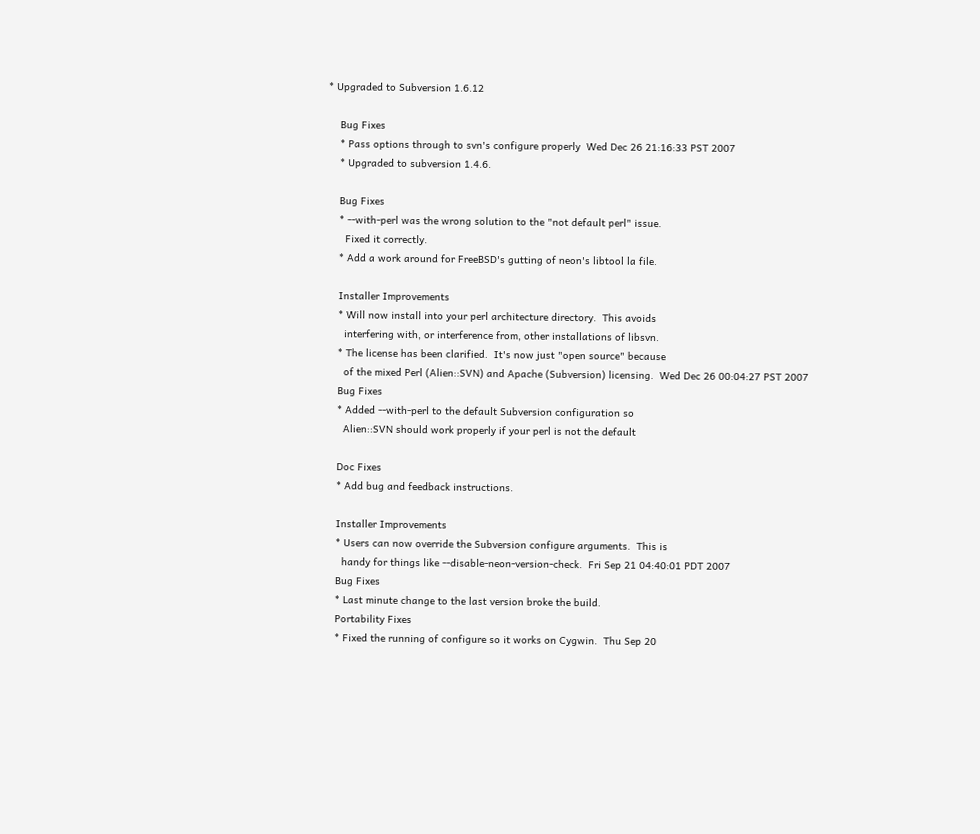* Upgraded to Subversion 1.6.12

    Bug Fixes
    * Pass options through to svn's configure properly  Wed Dec 26 21:16:33 PST 2007
    * Upgraded to subversion 1.4.6.

    Bug Fixes
    * --with-perl was the wrong solution to the "not default perl" issue.
      Fixed it correctly.
    * Add a work around for FreeBSD's gutting of neon's libtool la file.

    Installer Improvements
    * Will now install into your perl architecture directory.  This avoids
      interfering with, or interference from, other installations of libsvn.
    * The license has been clarified.  It's now just "open source" because
      of the mixed Perl (Alien::SVN) and Apache (Subversion) licensing.  Wed Dec 26 00:04:27 PST 2007
    Bug Fixes
    * Added --with-perl to the default Subversion configuration so
      Alien::SVN should work properly if your perl is not the default

    Doc Fixes
    * Add bug and feedback instructions.

    Installer Improvements
    * Users can now override the Subversion configure arguments.  This is
      handy for things like --disable-neon-version-check.  Fri Sep 21 04:40:01 PDT 2007
    Bug Fixes
    * Last minute change to the last version broke the build.
    Portability Fixes
    * Fixed the running of configure so it works on Cygwin.  Thu Sep 20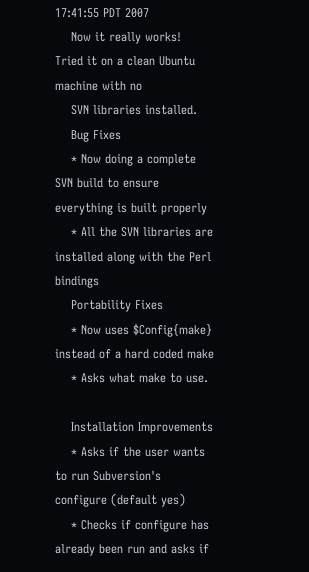17:41:55 PDT 2007
    Now it really works!  Tried it on a clean Ubuntu machine with no
    SVN libraries installed.
    Bug Fixes
    * Now doing a complete SVN build to ensure everything is built properly
    * All the SVN libraries are installed along with the Perl bindings
    Portability Fixes
    * Now uses $Config{make} instead of a hard coded make
    * Asks what make to use.

    Installation Improvements
    * Asks if the user wants to run Subversion's configure (default yes)
    * Checks if configure has already been run and asks if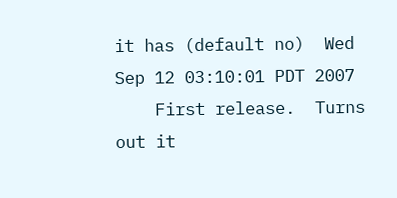it has (default no)  Wed Sep 12 03:10:01 PDT 2007
    First release.  Turns out it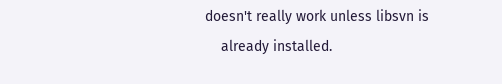doesn't really work unless libsvn is
    already installed.